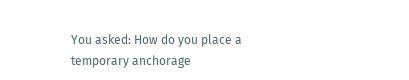You asked: How do you place a temporary anchorage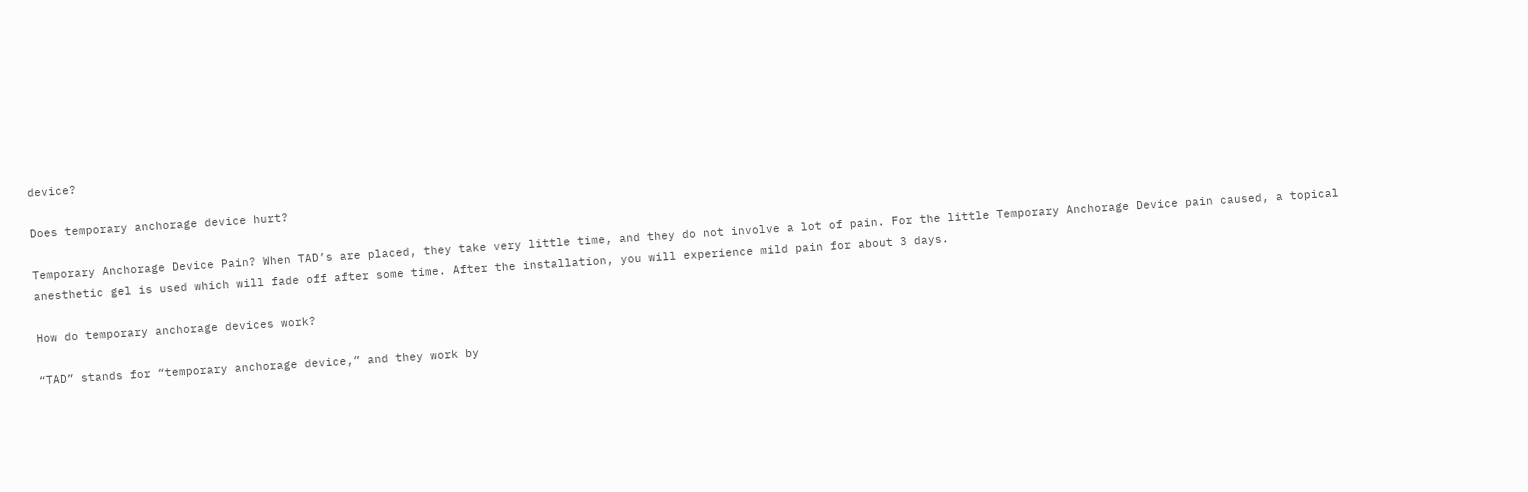device?

Does temporary anchorage device hurt?

Temporary Anchorage Device Pain? When TAD’s are placed, they take very little time, and they do not involve a lot of pain. For the little Temporary Anchorage Device pain caused, a topical anesthetic gel is used which will fade off after some time. After the installation, you will experience mild pain for about 3 days.

How do temporary anchorage devices work?

“TAD” stands for “temporary anchorage device,” and they work by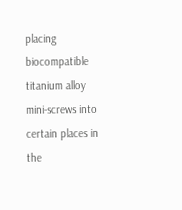placing biocompatible titanium alloy mini-screws into certain places in the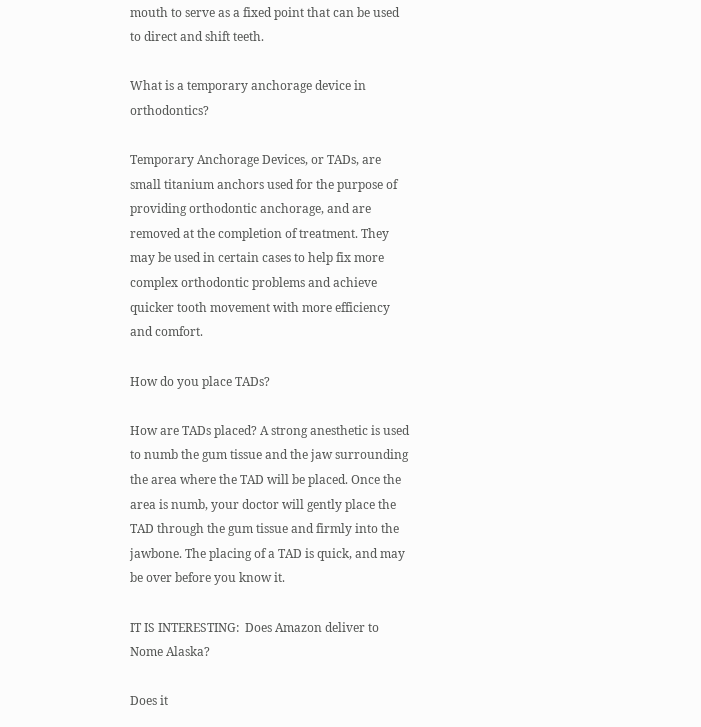mouth to serve as a fixed point that can be used to direct and shift teeth.

What is a temporary anchorage device in orthodontics?

Temporary Anchorage Devices, or TADs, are small titanium anchors used for the purpose of providing orthodontic anchorage, and are removed at the completion of treatment. They may be used in certain cases to help fix more complex orthodontic problems and achieve quicker tooth movement with more efficiency and comfort.

How do you place TADs?

How are TADs placed? A strong anesthetic is used to numb the gum tissue and the jaw surrounding the area where the TAD will be placed. Once the area is numb, your doctor will gently place the TAD through the gum tissue and firmly into the jawbone. The placing of a TAD is quick, and may be over before you know it.

IT IS INTERESTING:  Does Amazon deliver to Nome Alaska?

Does it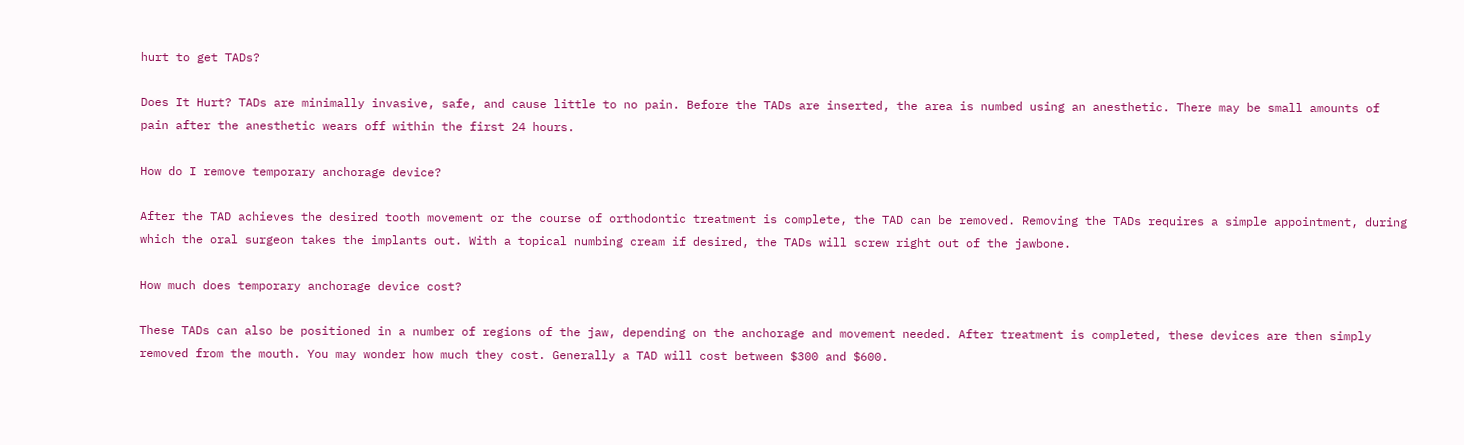hurt to get TADs?

Does It Hurt? TADs are minimally invasive, safe, and cause little to no pain. Before the TADs are inserted, the area is numbed using an anesthetic. There may be small amounts of pain after the anesthetic wears off within the first 24 hours.

How do I remove temporary anchorage device?

After the TAD achieves the desired tooth movement or the course of orthodontic treatment is complete, the TAD can be removed. Removing the TADs requires a simple appointment, during which the oral surgeon takes the implants out. With a topical numbing cream if desired, the TADs will screw right out of the jawbone.

How much does temporary anchorage device cost?

These TADs can also be positioned in a number of regions of the jaw, depending on the anchorage and movement needed. After treatment is completed, these devices are then simply removed from the mouth. You may wonder how much they cost. Generally a TAD will cost between $300 and $600.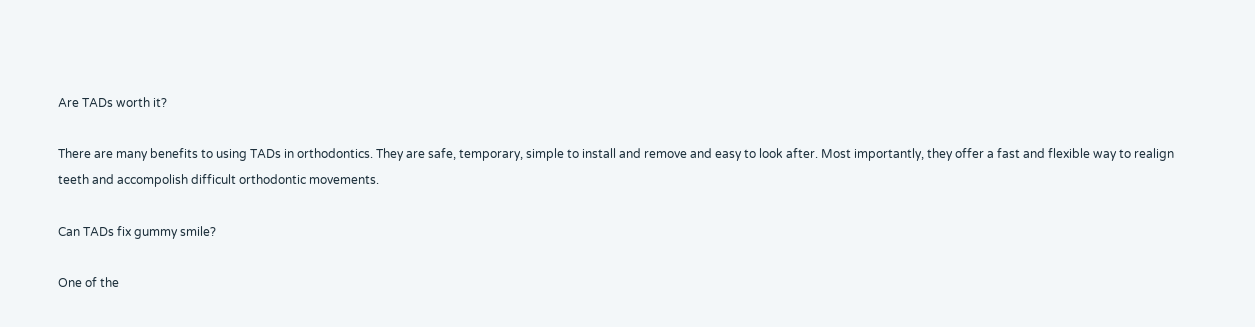Are TADs worth it?

There are many benefits to using TADs in orthodontics. They are safe, temporary, simple to install and remove and easy to look after. Most importantly, they offer a fast and flexible way to realign teeth and accompolish difficult orthodontic movements.

Can TADs fix gummy smile?

One of the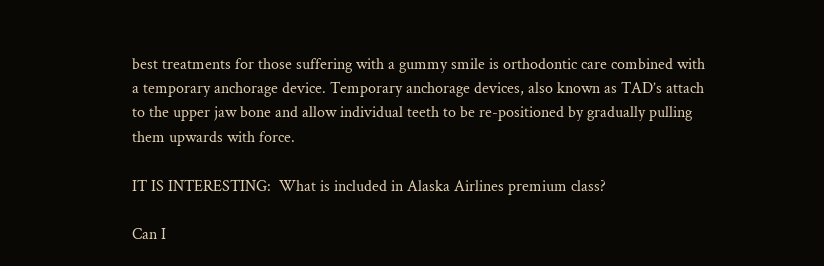best treatments for those suffering with a gummy smile is orthodontic care combined with a temporary anchorage device. Temporary anchorage devices, also known as TAD’s attach to the upper jaw bone and allow individual teeth to be re-positioned by gradually pulling them upwards with force.

IT IS INTERESTING:  What is included in Alaska Airlines premium class?

Can I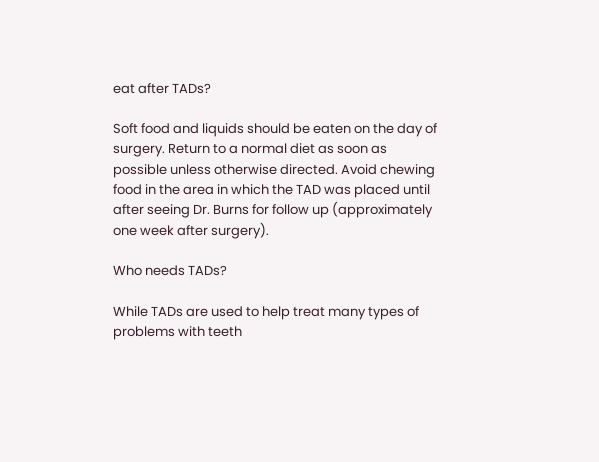eat after TADs?

Soft food and liquids should be eaten on the day of surgery. Return to a normal diet as soon as possible unless otherwise directed. Avoid chewing food in the area in which the TAD was placed until after seeing Dr. Burns for follow up (approximately one week after surgery).

Who needs TADs?

While TADs are used to help treat many types of problems with teeth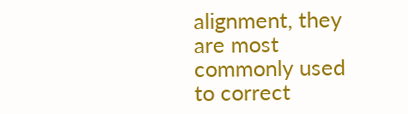alignment, they are most commonly used to correct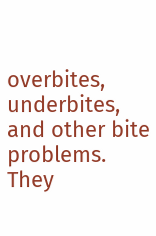overbites, underbites, and other bite problems. They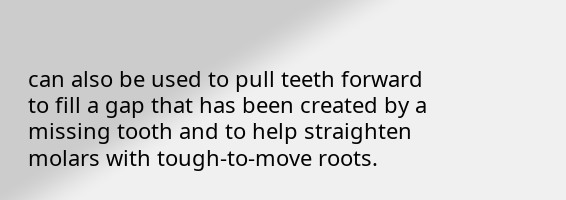can also be used to pull teeth forward to fill a gap that has been created by a missing tooth and to help straighten molars with tough-to-move roots.